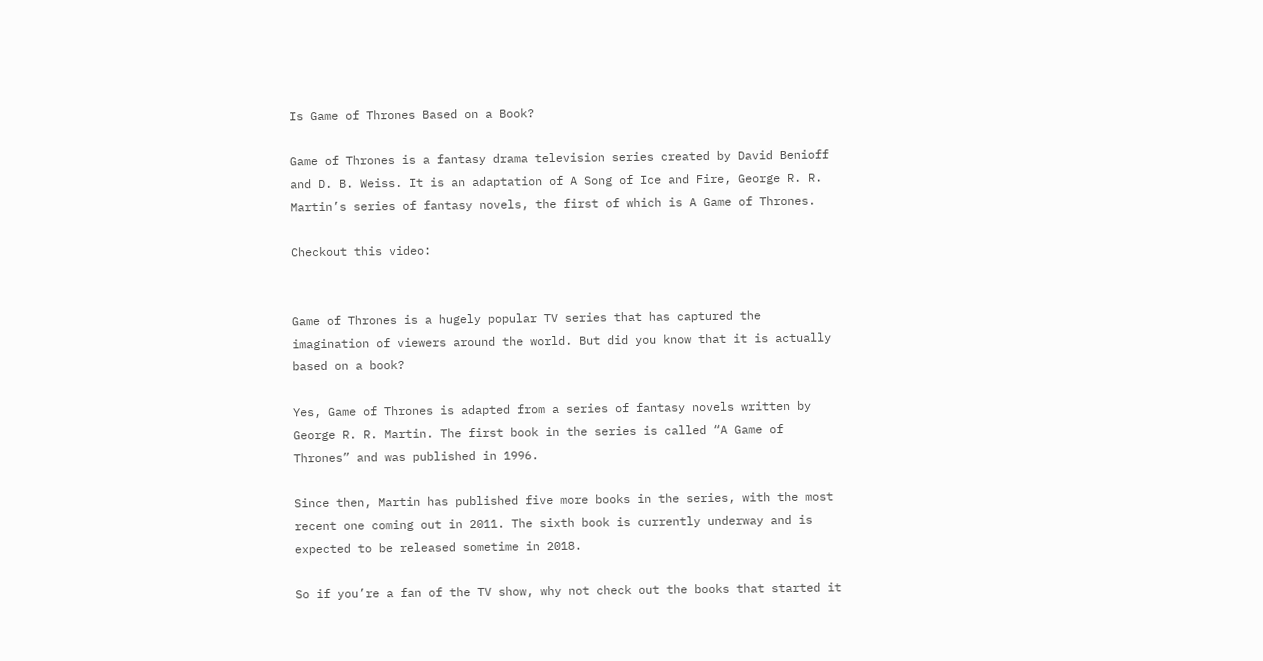Is Game of Thrones Based on a Book?

Game of Thrones is a fantasy drama television series created by David Benioff and D. B. Weiss. It is an adaptation of A Song of Ice and Fire, George R. R. Martin’s series of fantasy novels, the first of which is A Game of Thrones.

Checkout this video:


Game of Thrones is a hugely popular TV series that has captured the imagination of viewers around the world. But did you know that it is actually based on a book?

Yes, Game of Thrones is adapted from a series of fantasy novels written by George R. R. Martin. The first book in the series is called “A Game of Thrones” and was published in 1996.

Since then, Martin has published five more books in the series, with the most recent one coming out in 2011. The sixth book is currently underway and is expected to be released sometime in 2018.

So if you’re a fan of the TV show, why not check out the books that started it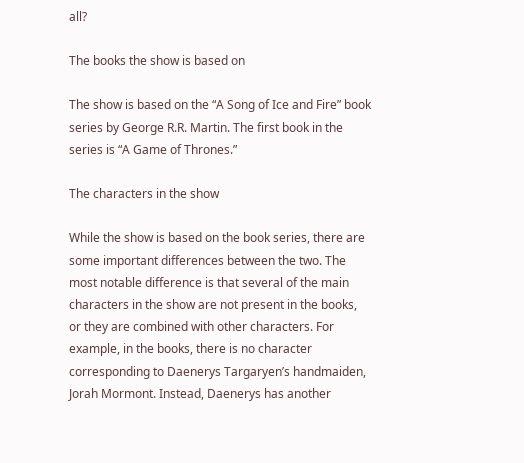all?

The books the show is based on

The show is based on the “A Song of Ice and Fire” book series by George R.R. Martin. The first book in the series is “A Game of Thrones.”

The characters in the show

While the show is based on the book series, there are some important differences between the two. The most notable difference is that several of the main characters in the show are not present in the books, or they are combined with other characters. For example, in the books, there is no character corresponding to Daenerys Targaryen’s handmaiden, Jorah Mormont. Instead, Daenerys has another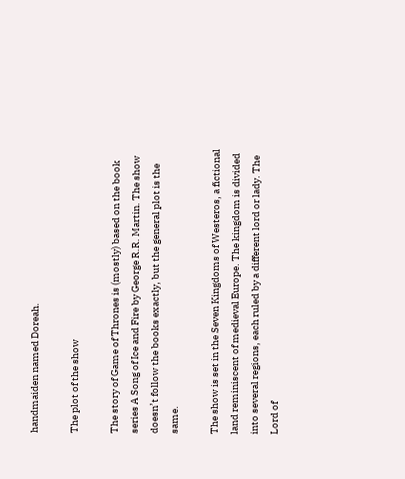handmaiden named Doreah.

The plot of the show

The story of Game of Thrones is (mostly) based on the book series A Song of Ice and Fire by George R.R. Martin. The show doesn’t follow the books exactly, but the general plot is the same.

The show is set in the Seven Kingdoms of Westeros, a fictional land reminiscent of medieval Europe. The kingdom is divided into several regions, each ruled by a different lord or lady. The Lord of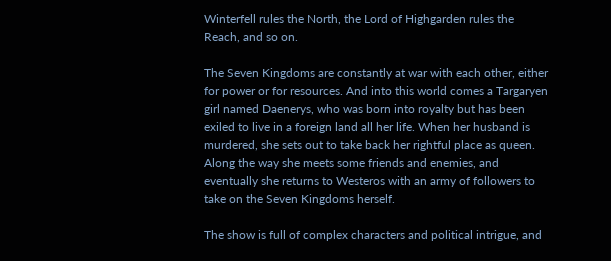Winterfell rules the North, the Lord of Highgarden rules the Reach, and so on.

The Seven Kingdoms are constantly at war with each other, either for power or for resources. And into this world comes a Targaryen girl named Daenerys, who was born into royalty but has been exiled to live in a foreign land all her life. When her husband is murdered, she sets out to take back her rightful place as queen. Along the way she meets some friends and enemies, and eventually she returns to Westeros with an army of followers to take on the Seven Kingdoms herself.

The show is full of complex characters and political intrigue, and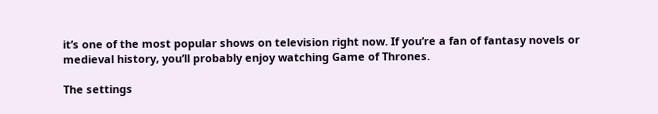it’s one of the most popular shows on television right now. If you’re a fan of fantasy novels or medieval history, you’ll probably enjoy watching Game of Thrones.

The settings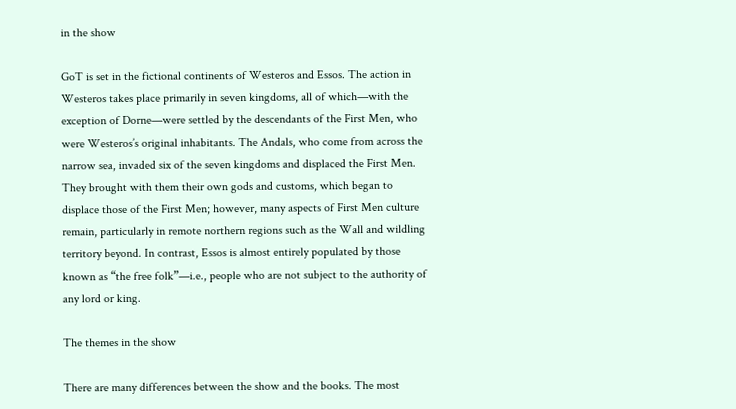in the show

GoT is set in the fictional continents of Westeros and Essos. The action in Westeros takes place primarily in seven kingdoms, all of which—with the exception of Dorne—were settled by the descendants of the First Men, who were Westeros’s original inhabitants. The Andals, who come from across the narrow sea, invaded six of the seven kingdoms and displaced the First Men. They brought with them their own gods and customs, which began to displace those of the First Men; however, many aspects of First Men culture remain, particularly in remote northern regions such as the Wall and wildling territory beyond. In contrast, Essos is almost entirely populated by those known as “the free folk”—i.e., people who are not subject to the authority of any lord or king.

The themes in the show

There are many differences between the show and the books. The most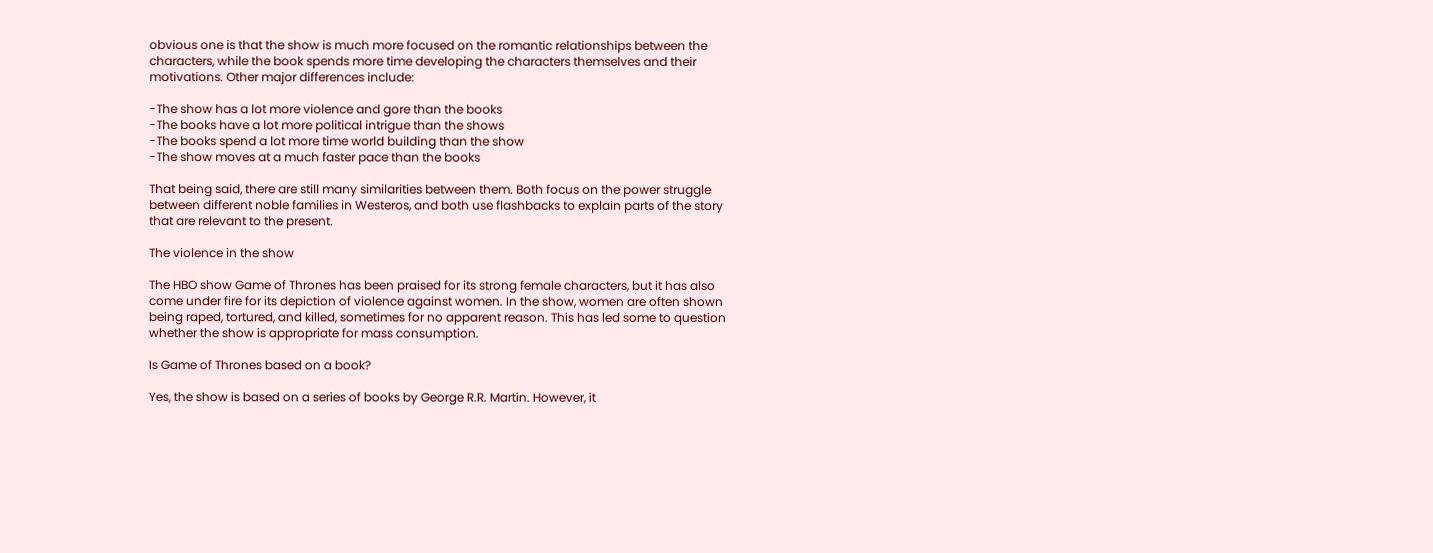obvious one is that the show is much more focused on the romantic relationships between the characters, while the book spends more time developing the characters themselves and their motivations. Other major differences include:

-The show has a lot more violence and gore than the books
-The books have a lot more political intrigue than the shows
-The books spend a lot more time world building than the show
-The show moves at a much faster pace than the books

That being said, there are still many similarities between them. Both focus on the power struggle between different noble families in Westeros, and both use flashbacks to explain parts of the story that are relevant to the present.

The violence in the show

The HBO show Game of Thrones has been praised for its strong female characters, but it has also come under fire for its depiction of violence against women. In the show, women are often shown being raped, tortured, and killed, sometimes for no apparent reason. This has led some to question whether the show is appropriate for mass consumption.

Is Game of Thrones based on a book?

Yes, the show is based on a series of books by George R.R. Martin. However, it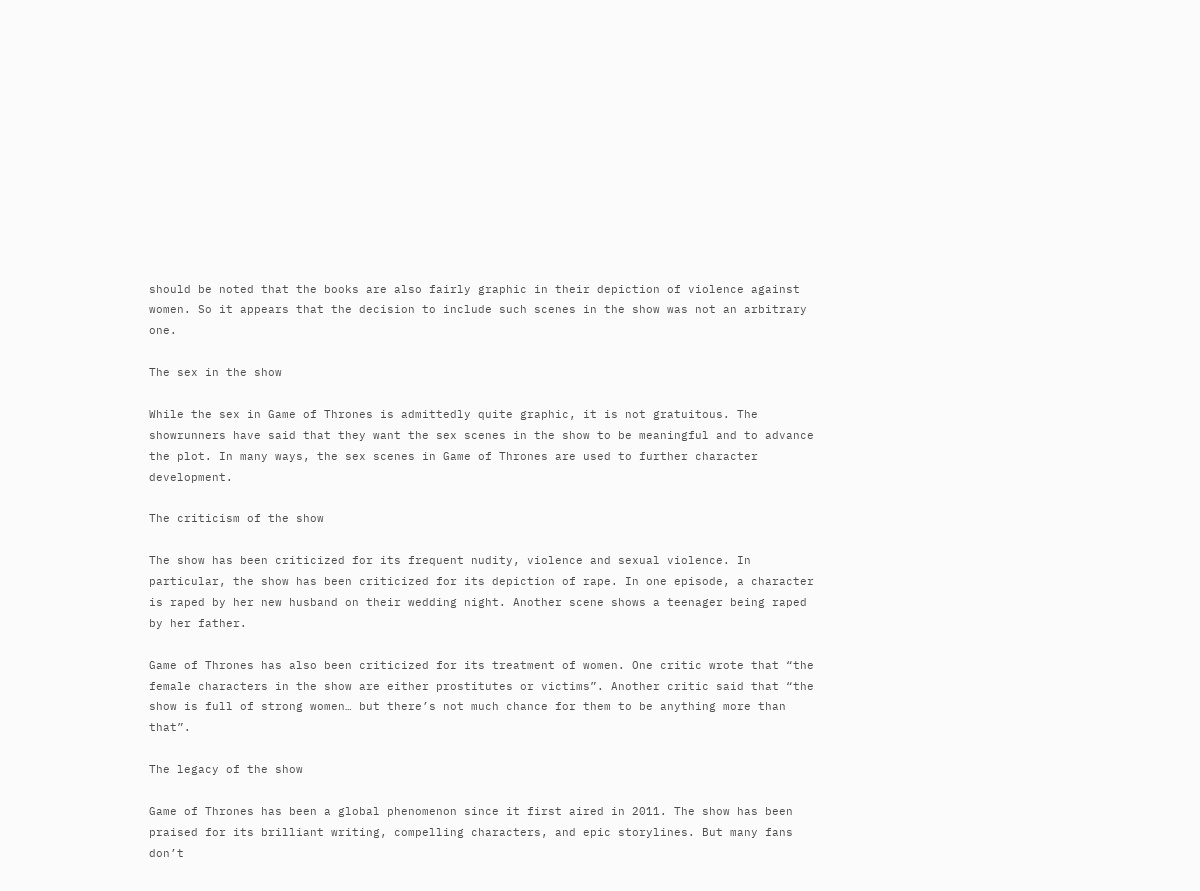should be noted that the books are also fairly graphic in their depiction of violence against women. So it appears that the decision to include such scenes in the show was not an arbitrary one.

The sex in the show

While the sex in Game of Thrones is admittedly quite graphic, it is not gratuitous. The showrunners have said that they want the sex scenes in the show to be meaningful and to advance the plot. In many ways, the sex scenes in Game of Thrones are used to further character development.

The criticism of the show

The show has been criticized for its frequent nudity, violence and sexual violence. In particular, the show has been criticized for its depiction of rape. In one episode, a character is raped by her new husband on their wedding night. Another scene shows a teenager being raped by her father.

Game of Thrones has also been criticized for its treatment of women. One critic wrote that “the female characters in the show are either prostitutes or victims”. Another critic said that “the show is full of strong women… but there’s not much chance for them to be anything more than that”.

The legacy of the show

Game of Thrones has been a global phenomenon since it first aired in 2011. The show has been praised for its brilliant writing, compelling characters, and epic storylines. But many fans don’t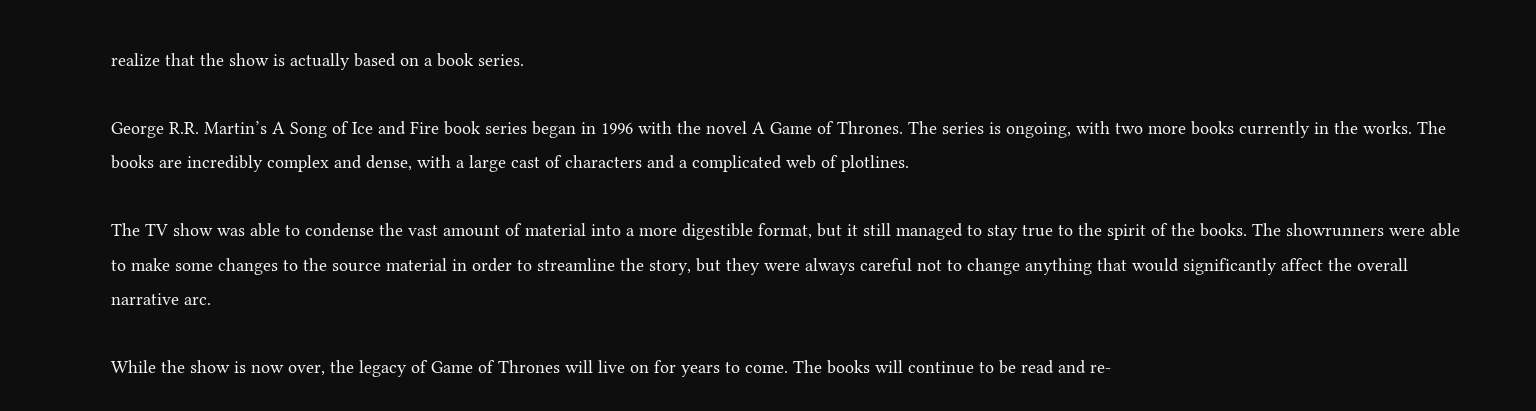realize that the show is actually based on a book series.

George R.R. Martin’s A Song of Ice and Fire book series began in 1996 with the novel A Game of Thrones. The series is ongoing, with two more books currently in the works. The books are incredibly complex and dense, with a large cast of characters and a complicated web of plotlines.

The TV show was able to condense the vast amount of material into a more digestible format, but it still managed to stay true to the spirit of the books. The showrunners were able to make some changes to the source material in order to streamline the story, but they were always careful not to change anything that would significantly affect the overall narrative arc.

While the show is now over, the legacy of Game of Thrones will live on for years to come. The books will continue to be read and re-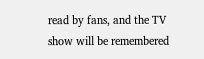read by fans, and the TV show will be remembered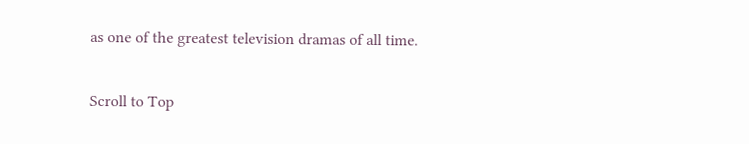as one of the greatest television dramas of all time.

Scroll to Top